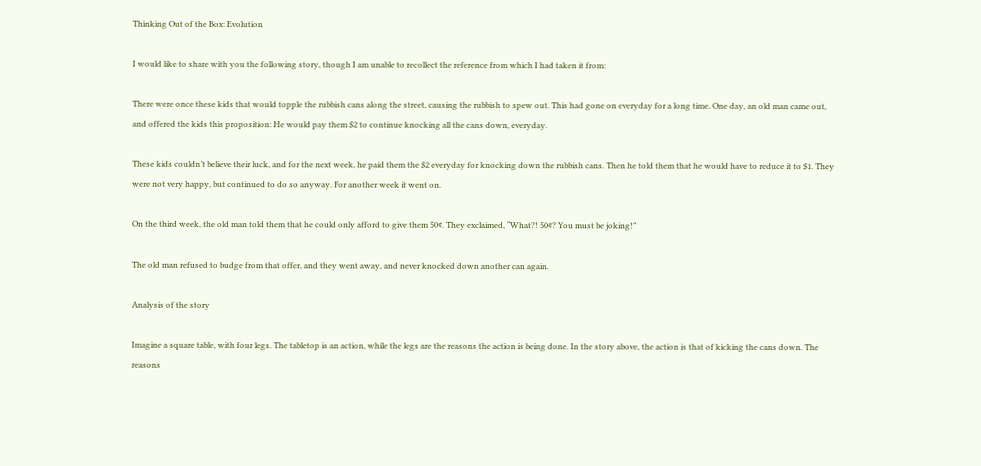Thinking Out of the Box: Evolution

I would like to share with you the following story, though I am unable to recollect the reference from which I had taken it from:

There were once these kids that would topple the rubbish cans along the street, causing the rubbish to spew out. This had gone on everyday for a long time. One day, an old man came out, and offered the kids this proposition: He would pay them $2 to continue knocking all the cans down, everyday.

These kids couldn’t believe their luck, and for the next week, he paid them the $2 everyday for knocking down the rubbish cans. Then he told them that he would have to reduce it to $1. They were not very happy, but continued to do so anyway. For another week it went on.

On the third week, the old man told them that he could only afford to give them 50¢. They exclaimed, “What?! 50¢? You must be joking!”

The old man refused to budge from that offer, and they went away, and never knocked down another can again.

Analysis of the story

Imagine a square table, with four legs. The tabletop is an action, while the legs are the reasons the action is being done. In the story above, the action is that of kicking the cans down. The reasons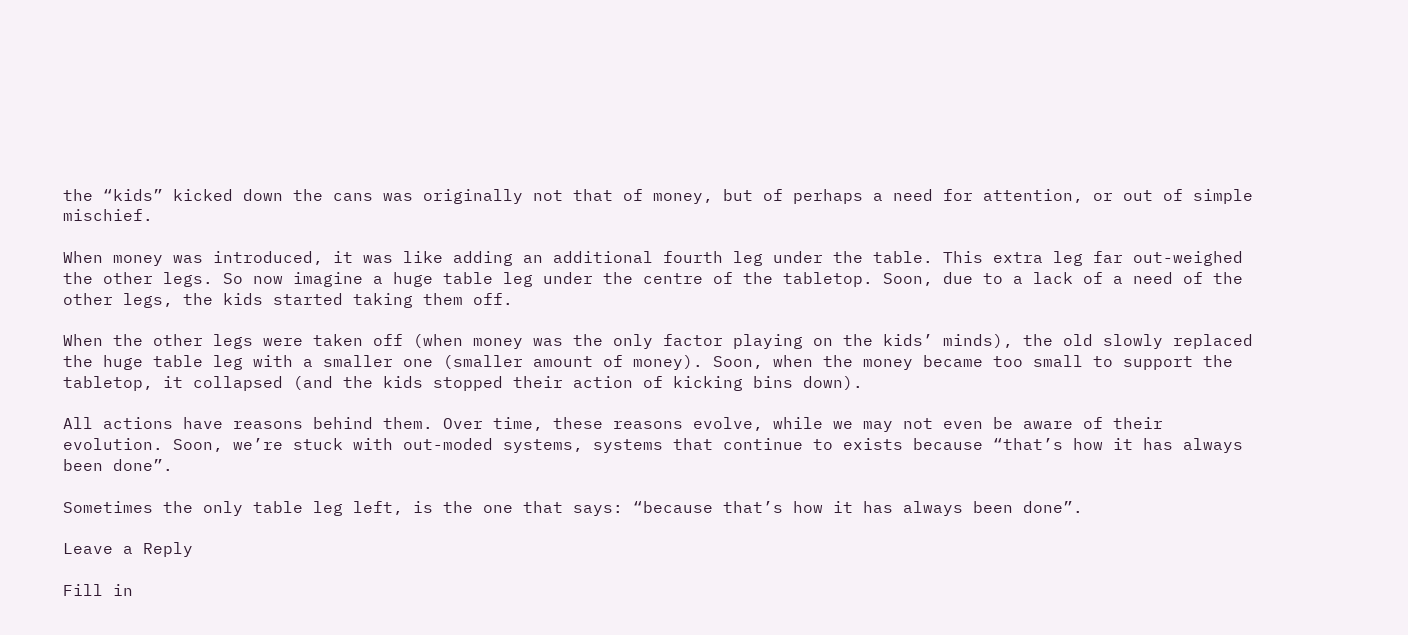the “kids” kicked down the cans was originally not that of money, but of perhaps a need for attention, or out of simple mischief.

When money was introduced, it was like adding an additional fourth leg under the table. This extra leg far out-weighed the other legs. So now imagine a huge table leg under the centre of the tabletop. Soon, due to a lack of a need of the other legs, the kids started taking them off.

When the other legs were taken off (when money was the only factor playing on the kids’ minds), the old slowly replaced the huge table leg with a smaller one (smaller amount of money). Soon, when the money became too small to support the tabletop, it collapsed (and the kids stopped their action of kicking bins down).

All actions have reasons behind them. Over time, these reasons evolve, while we may not even be aware of their evolution. Soon, we’re stuck with out-moded systems, systems that continue to exists because “that’s how it has always been done”.

Sometimes the only table leg left, is the one that says: “because that’s how it has always been done”.

Leave a Reply

Fill in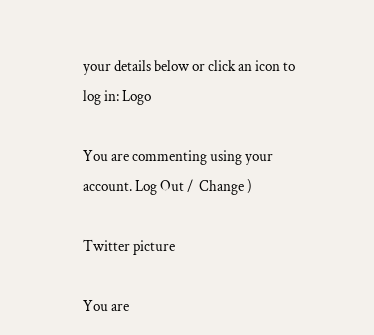your details below or click an icon to log in: Logo

You are commenting using your account. Log Out /  Change )

Twitter picture

You are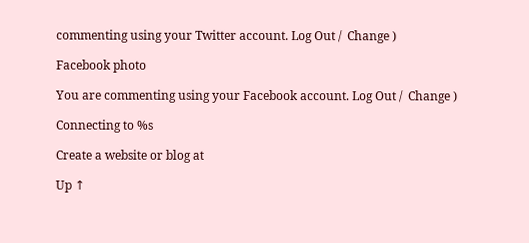commenting using your Twitter account. Log Out /  Change )

Facebook photo

You are commenting using your Facebook account. Log Out /  Change )

Connecting to %s

Create a website or blog at

Up ↑